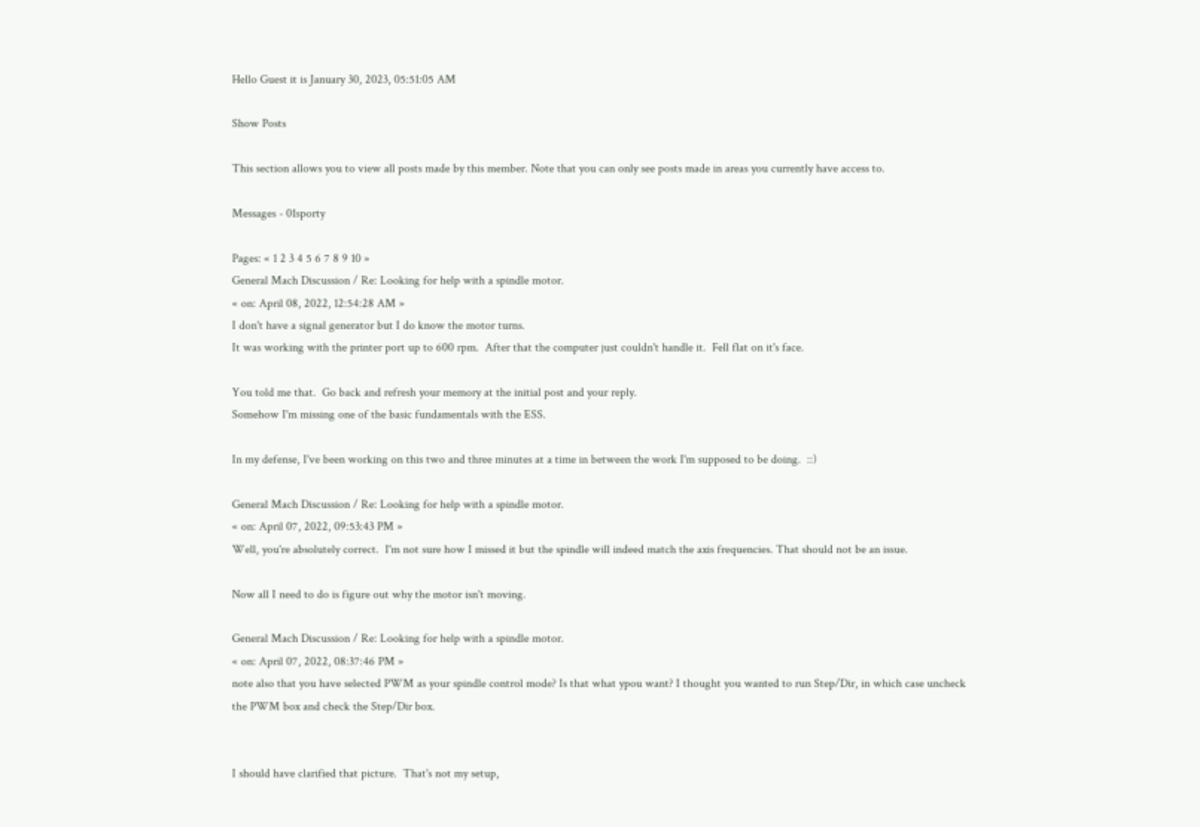Hello Guest it is January 30, 2023, 05:51:05 AM

Show Posts

This section allows you to view all posts made by this member. Note that you can only see posts made in areas you currently have access to.

Messages - 01sporty

Pages: « 1 2 3 4 5 6 7 8 9 10 »
General Mach Discussion / Re: Looking for help with a spindle motor.
« on: April 08, 2022, 12:54:28 AM »
I don't have a signal generator but I do know the motor turns.
It was working with the printer port up to 600 rpm.  After that the computer just couldn't handle it.  Fell flat on it's face.

You told me that.  Go back and refresh your memory at the initial post and your reply.
Somehow I'm missing one of the basic fundamentals with the ESS.

In my defense, I've been working on this two and three minutes at a time in between the work I'm supposed to be doing.  ::)

General Mach Discussion / Re: Looking for help with a spindle motor.
« on: April 07, 2022, 09:53:43 PM »
Well, you're absolutely correct.  I'm not sure how I missed it but the spindle will indeed match the axis frequencies. That should not be an issue.

Now all I need to do is figure out why the motor isn't moving.

General Mach Discussion / Re: Looking for help with a spindle motor.
« on: April 07, 2022, 08:37:46 PM »
note also that you have selected PWM as your spindle control mode? Is that what ypou want? I thought you wanted to run Step/Dir, in which case uncheck
the PWM box and check the Step/Dir box.


I should have clarified that picture.  That's not my setup,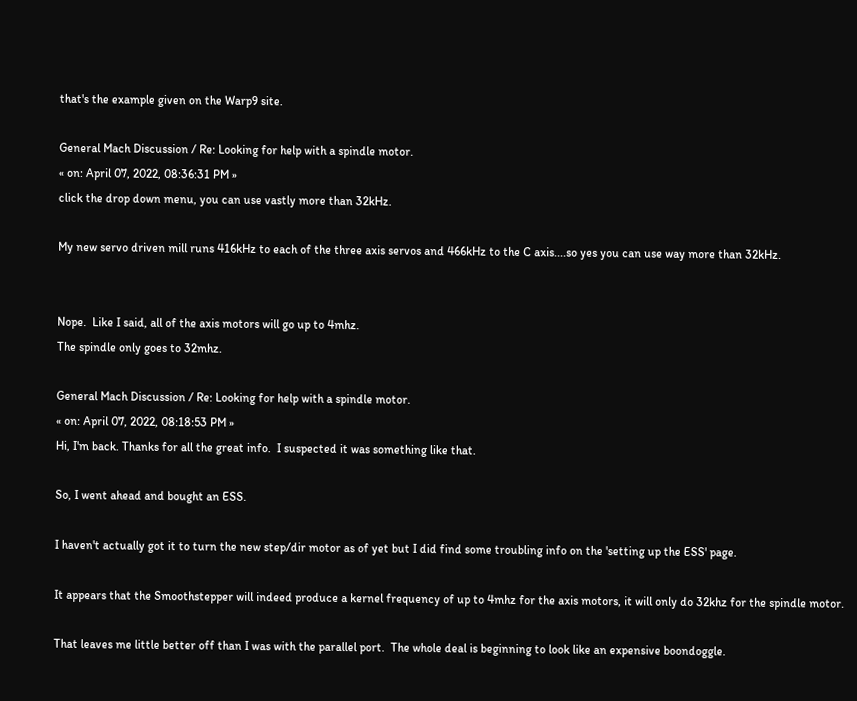that's the example given on the Warp9 site.

General Mach Discussion / Re: Looking for help with a spindle motor.
« on: April 07, 2022, 08:36:31 PM »
click the drop down menu, you can use vastly more than 32kHz.

My new servo driven mill runs 416kHz to each of the three axis servos and 466kHz to the C axis....so yes you can use way more than 32kHz.


Nope.  Like I said, all of the axis motors will go up to 4mhz.
The spindle only goes to 32mhz.

General Mach Discussion / Re: Looking for help with a spindle motor.
« on: April 07, 2022, 08:18:53 PM »
Hi, I'm back. Thanks for all the great info.  I suspected it was something like that.

So, I went ahead and bought an ESS.

I haven't actually got it to turn the new step/dir motor as of yet but I did find some troubling info on the 'setting up the ESS' page.

It appears that the Smoothstepper will indeed produce a kernel frequency of up to 4mhz for the axis motors, it will only do 32khz for the spindle motor.

That leaves me little better off than I was with the parallel port.  The whole deal is beginning to look like an expensive boondoggle.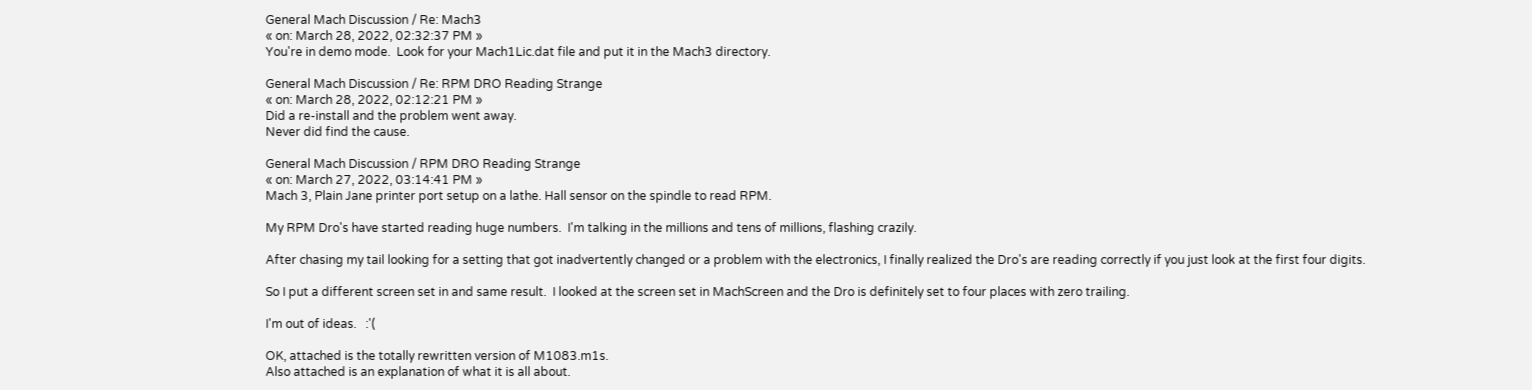General Mach Discussion / Re: Mach3
« on: March 28, 2022, 02:32:37 PM »
You're in demo mode.  Look for your Mach1Lic.dat file and put it in the Mach3 directory.

General Mach Discussion / Re: RPM DRO Reading Strange
« on: March 28, 2022, 02:12:21 PM »
Did a re-install and the problem went away.
Never did find the cause.

General Mach Discussion / RPM DRO Reading Strange
« on: March 27, 2022, 03:14:41 PM »
Mach 3, Plain Jane printer port setup on a lathe. Hall sensor on the spindle to read RPM.

My RPM Dro's have started reading huge numbers.  I'm talking in the millions and tens of millions, flashing crazily.

After chasing my tail looking for a setting that got inadvertently changed or a problem with the electronics, I finally realized the Dro's are reading correctly if you just look at the first four digits.

So I put a different screen set in and same result.  I looked at the screen set in MachScreen and the Dro is definitely set to four places with zero trailing.

I'm out of ideas.   :'(

OK, attached is the totally rewritten version of M1083.m1s.
Also attached is an explanation of what it is all about.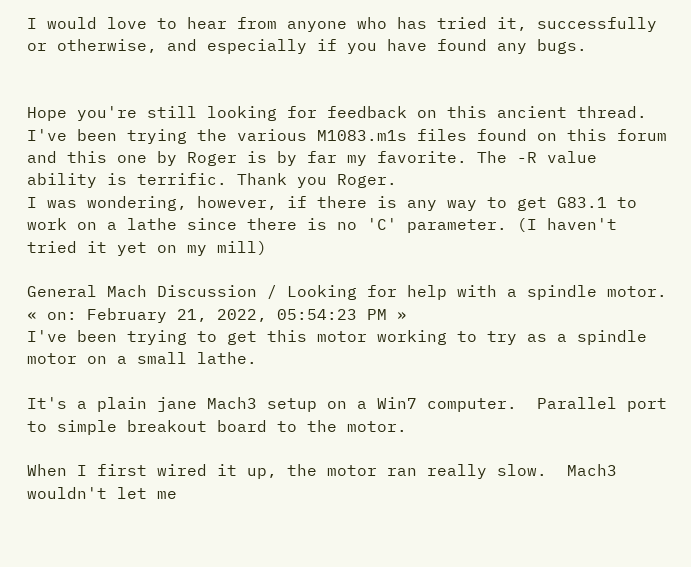I would love to hear from anyone who has tried it, successfully or otherwise, and especially if you have found any bugs.


Hope you're still looking for feedback on this ancient thread.
I've been trying the various M1083.m1s files found on this forum and this one by Roger is by far my favorite. The -R value ability is terrific. Thank you Roger.
I was wondering, however, if there is any way to get G83.1 to work on a lathe since there is no 'C' parameter. (I haven't tried it yet on my mill)

General Mach Discussion / Looking for help with a spindle motor.
« on: February 21, 2022, 05:54:23 PM »
I've been trying to get this motor working to try as a spindle motor on a small lathe.

It's a plain jane Mach3 setup on a Win7 computer.  Parallel port to simple breakout board to the motor.

When I first wired it up, the motor ran really slow.  Mach3 wouldn't let me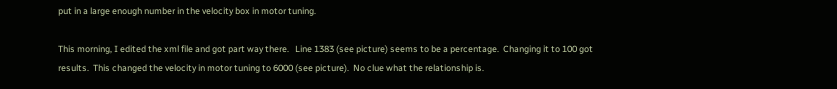put in a large enough number in the velocity box in motor tuning.

This morning, I edited the xml file and got part way there.   Line 1383 (see picture) seems to be a percentage.  Changing it to 100 got results.  This changed the velocity in motor tuning to 6000 (see picture).  No clue what the relationship is.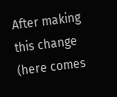After making this change (here comes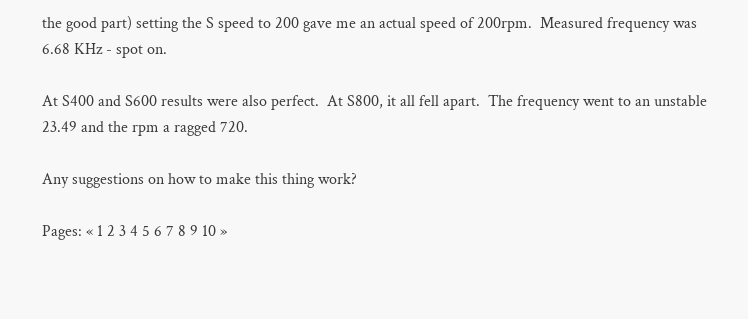the good part) setting the S speed to 200 gave me an actual speed of 200rpm.  Measured frequency was 6.68 KHz - spot on.

At S400 and S600 results were also perfect.  At S800, it all fell apart.  The frequency went to an unstable 23.49 and the rpm a ragged 720.

Any suggestions on how to make this thing work?

Pages: « 1 2 3 4 5 6 7 8 9 10 »